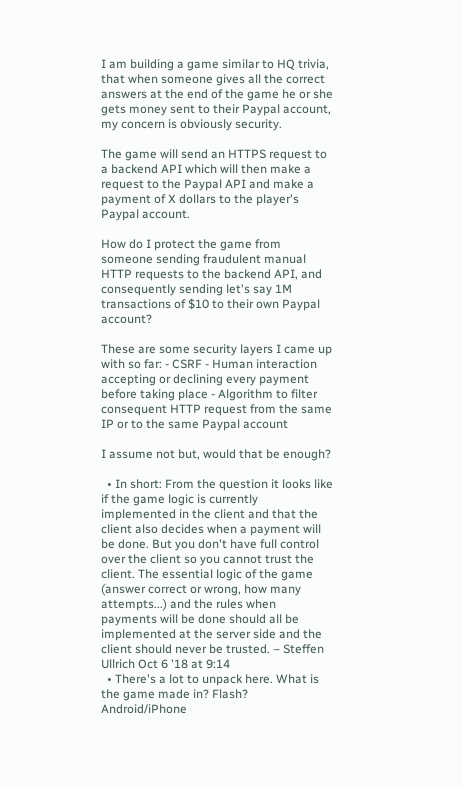I am building a game similar to HQ trivia, that when someone gives all the correct answers at the end of the game he or she gets money sent to their Paypal account, my concern is obviously security.

The game will send an HTTPS request to a backend API which will then make a request to the Paypal API and make a payment of X dollars to the player's Paypal account.

How do I protect the game from someone sending fraudulent manual HTTP requests to the backend API, and consequently sending let's say 1M transactions of $10 to their own Paypal account?

These are some security layers I came up with so far: - CSRF - Human interaction accepting or declining every payment before taking place - Algorithm to filter consequent HTTP request from the same IP or to the same Paypal account

I assume not but, would that be enough?

  • In short: From the question it looks like if the game logic is currently implemented in the client and that the client also decides when a payment will be done. But you don't have full control over the client so you cannot trust the client. The essential logic of the game (answer correct or wrong, how many attempts...) and the rules when payments will be done should all be implemented at the server side and the client should never be trusted. – Steffen Ullrich Oct 6 '18 at 9:14
  • There's a lot to unpack here. What is the game made in? Flash? Android/iPhone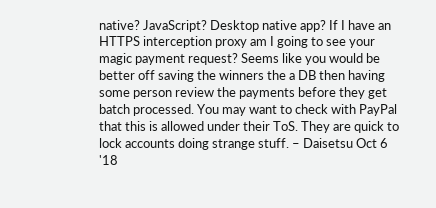native? JavaScript? Desktop native app? If I have an HTTPS interception proxy am I going to see your magic payment request? Seems like you would be better off saving the winners the a DB then having some person review the payments before they get batch processed. You may want to check with PayPal that this is allowed under their ToS. They are quick to lock accounts doing strange stuff. – Daisetsu Oct 6 '18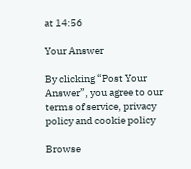at 14:56

Your Answer

By clicking “Post Your Answer”, you agree to our terms of service, privacy policy and cookie policy

Browse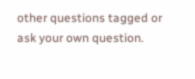other questions tagged or ask your own question.